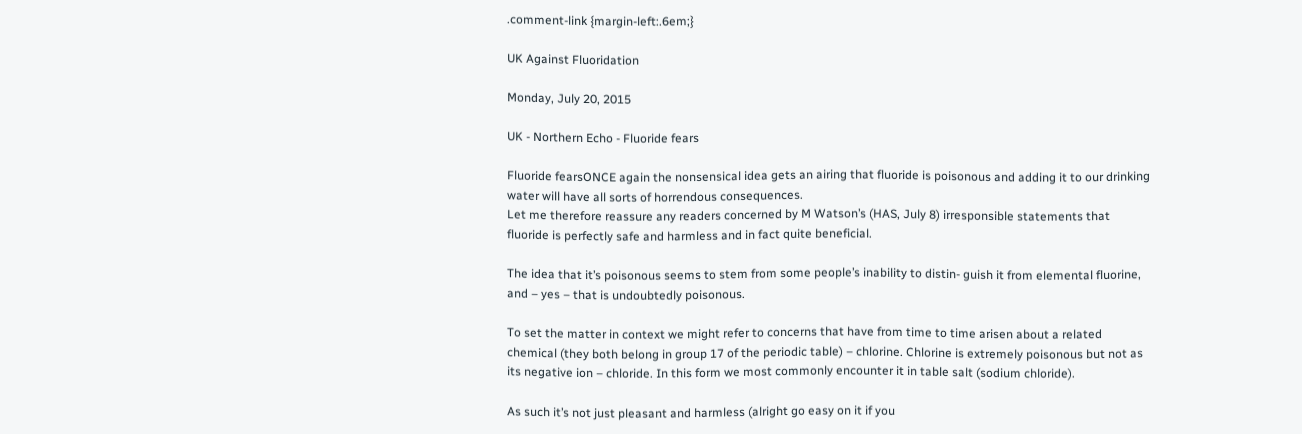.comment-link {margin-left:.6em;}

UK Against Fluoridation

Monday, July 20, 2015

UK - Northern Echo - Fluoride fears

Fluoride fearsONCE again the nonsensical idea gets an airing that fluoride is poisonous and adding it to our drinking water will have all sorts of horrendous consequences.
Let me therefore reassure any readers concerned by M Watson’s (HAS, July 8) irresponsible statements that fluoride is perfectly safe and harmless and in fact quite beneficial.

The idea that it’s poisonous seems to stem from some people’s inability to distin- guish it from elemental fluorine, and – yes – that is undoubtedly poisonous.

To set the matter in context we might refer to concerns that have from time to time arisen about a related chemical (they both belong in group 17 of the periodic table) – chlorine. Chlorine is extremely poisonous but not as its negative ion – chloride. In this form we most commonly encounter it in table salt (sodium chloride).

As such it’s not just pleasant and harmless (alright go easy on it if you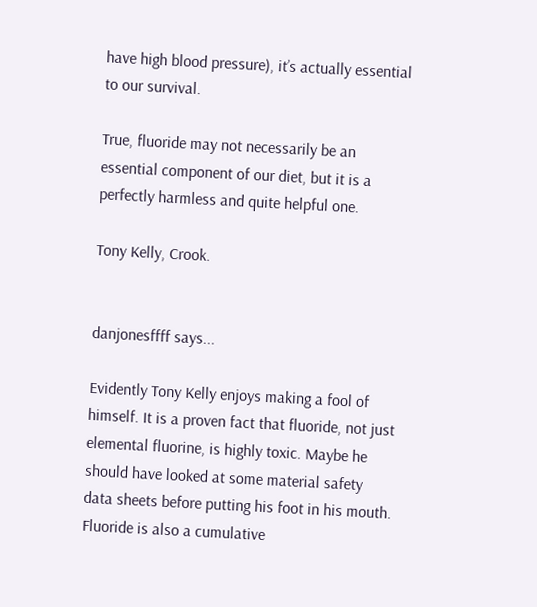have high blood pressure), it’s actually essential to our survival.

True, fluoride may not necessarily be an essential component of our diet, but it is a perfectly harmless and quite helpful one.

Tony Kelly, Crook.


danjonesffff says...

Evidently Tony Kelly enjoys making a fool of himself. It is a proven fact that fluoride, not just elemental fluorine, is highly toxic. Maybe he should have looked at some material safety data sheets before putting his foot in his mouth. Fluoride is also a cumulative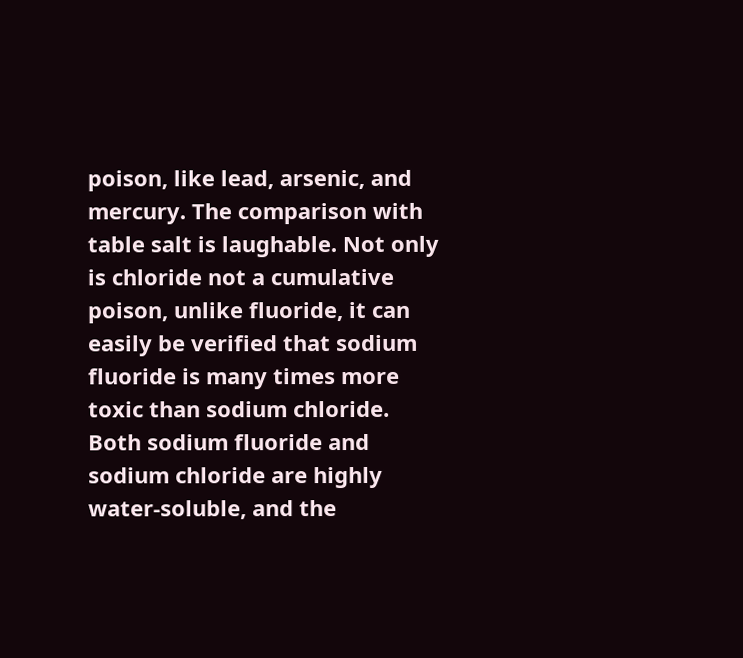poison, like lead, arsenic, and mercury. The comparison with table salt is laughable. Not only is chloride not a cumulative poison, unlike fluoride, it can easily be verified that sodium fluoride is many times more toxic than sodium chloride. Both sodium fluoride and sodium chloride are highly water-soluble, and the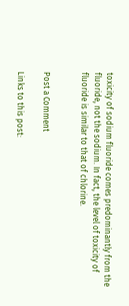toxicity of sodium fluoride comes predominantly from the fluoride, not the sodium. In fact, the level of toxicity of fluoride is similar to that of chlorine.


Post a Comment

Links to this post: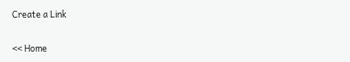Create a Link

<< Home